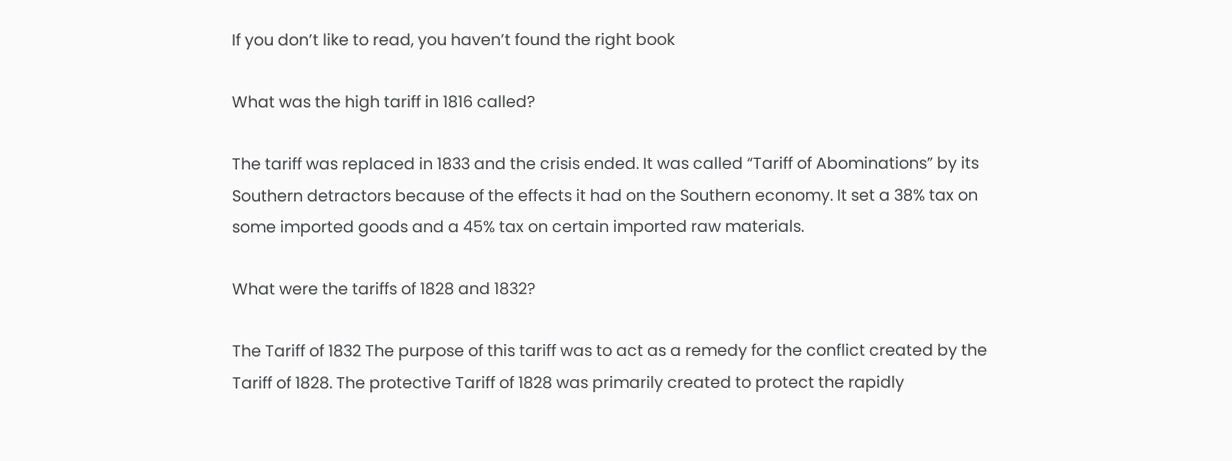If you don’t like to read, you haven’t found the right book

What was the high tariff in 1816 called?

The tariff was replaced in 1833 and the crisis ended. It was called “Tariff of Abominations” by its Southern detractors because of the effects it had on the Southern economy. It set a 38% tax on some imported goods and a 45% tax on certain imported raw materials.

What were the tariffs of 1828 and 1832?

The Tariff of 1832 The purpose of this tariff was to act as a remedy for the conflict created by the Tariff of 1828. The protective Tariff of 1828 was primarily created to protect the rapidly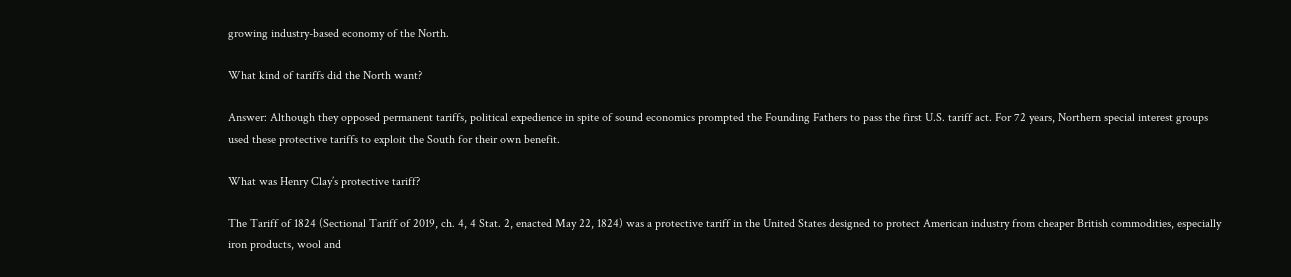growing industry-based economy of the North.

What kind of tariffs did the North want?

Answer: Although they opposed permanent tariffs, political expedience in spite of sound economics prompted the Founding Fathers to pass the first U.S. tariff act. For 72 years, Northern special interest groups used these protective tariffs to exploit the South for their own benefit.

What was Henry Clay’s protective tariff?

The Tariff of 1824 (Sectional Tariff of 2019, ch. 4, 4 Stat. 2, enacted May 22, 1824) was a protective tariff in the United States designed to protect American industry from cheaper British commodities, especially iron products, wool and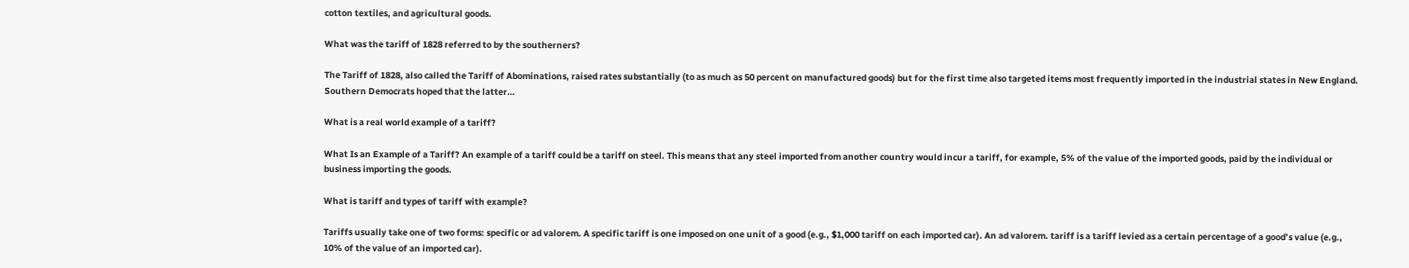cotton textiles, and agricultural goods.

What was the tariff of 1828 referred to by the southerners?

The Tariff of 1828, also called the Tariff of Abominations, raised rates substantially (to as much as 50 percent on manufactured goods) but for the first time also targeted items most frequently imported in the industrial states in New England. Southern Democrats hoped that the latter…

What is a real world example of a tariff?

What Is an Example of a Tariff? An example of a tariff could be a tariff on steel. This means that any steel imported from another country would incur a tariff, for example, 5% of the value of the imported goods, paid by the individual or business importing the goods.

What is tariff and types of tariff with example?

Tariffs usually take one of two forms: specific or ad valorem. A specific tariff is one imposed on one unit of a good (e.g., $1,000 tariff on each imported car). An ad valorem. tariff is a tariff levied as a certain percentage of a good’s value (e.g., 10% of the value of an imported car).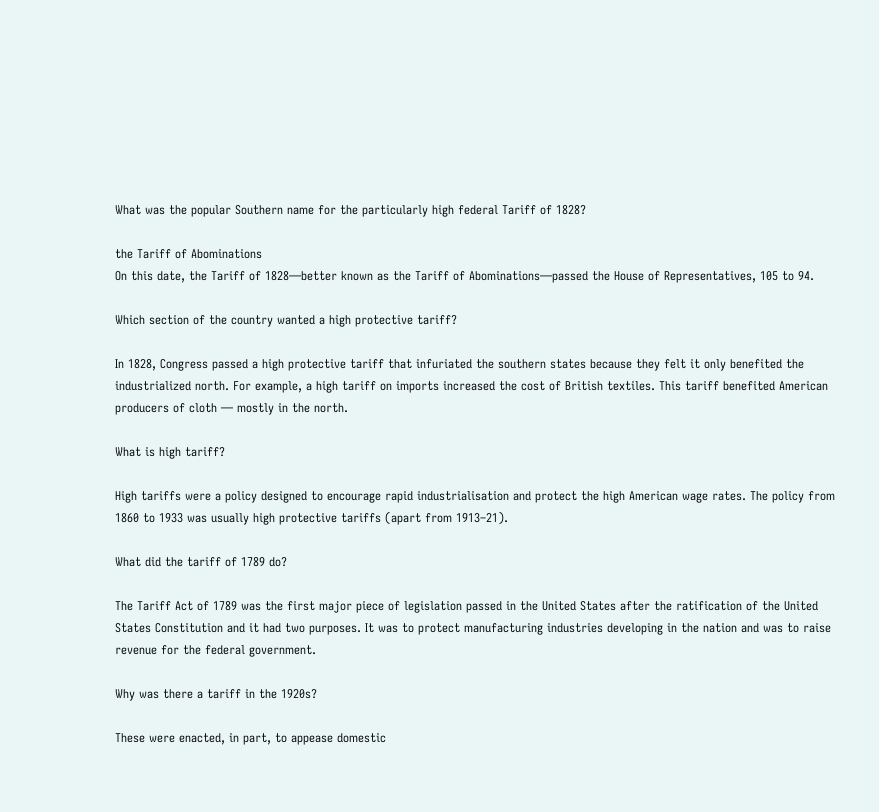What was the popular Southern name for the particularly high federal Tariff of 1828?

the Tariff of Abominations
On this date, the Tariff of 1828—better known as the Tariff of Abominations—passed the House of Representatives, 105 to 94.

Which section of the country wanted a high protective tariff?

In 1828, Congress passed a high protective tariff that infuriated the southern states because they felt it only benefited the industrialized north. For example, a high tariff on imports increased the cost of British textiles. This tariff benefited American producers of cloth — mostly in the north.

What is high tariff?

High tariffs were a policy designed to encourage rapid industrialisation and protect the high American wage rates. The policy from 1860 to 1933 was usually high protective tariffs (apart from 1913–21).

What did the tariff of 1789 do?

The Tariff Act of 1789 was the first major piece of legislation passed in the United States after the ratification of the United States Constitution and it had two purposes. It was to protect manufacturing industries developing in the nation and was to raise revenue for the federal government.

Why was there a tariff in the 1920s?

These were enacted, in part, to appease domestic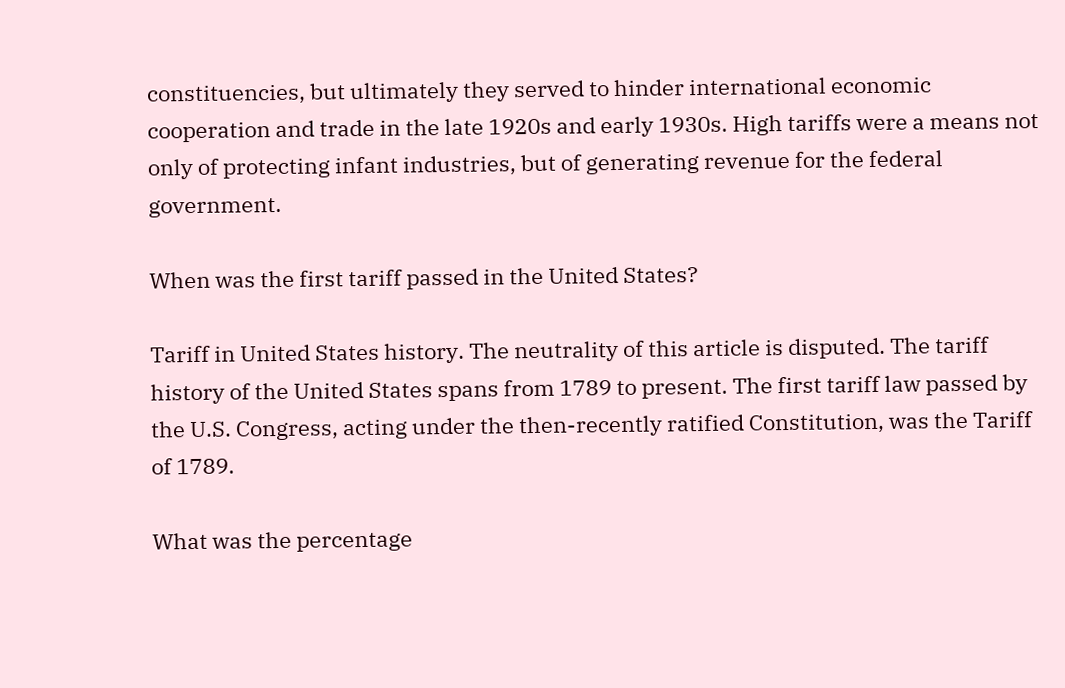constituencies, but ultimately they served to hinder international economic cooperation and trade in the late 1920s and early 1930s. High tariffs were a means not only of protecting infant industries, but of generating revenue for the federal government.

When was the first tariff passed in the United States?

Tariff in United States history. The neutrality of this article is disputed. The tariff history of the United States spans from 1789 to present. The first tariff law passed by the U.S. Congress, acting under the then-recently ratified Constitution, was the Tariff of 1789.

What was the percentage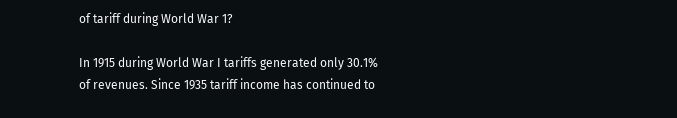of tariff during World War 1?

In 1915 during World War I tariffs generated only 30.1% of revenues. Since 1935 tariff income has continued to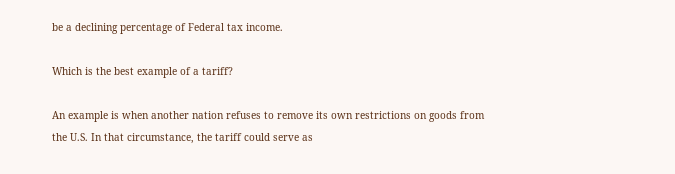be a declining percentage of Federal tax income.

Which is the best example of a tariff?

An example is when another nation refuses to remove its own restrictions on goods from the U.S. In that circumstance, the tariff could serve as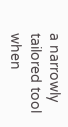a narrowly tailored tool when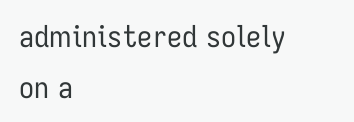administered solely on a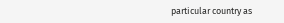particular country as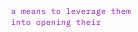a means to leverage them into opening their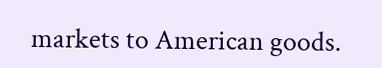markets to American goods.